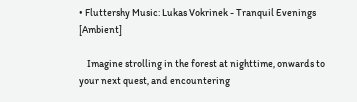• Fluttershy Music: Lukas Vokrinek - Tranquil Evenings [Ambient]

    Imagine strolling in the forest at nighttime, onwards to your next quest, and encountering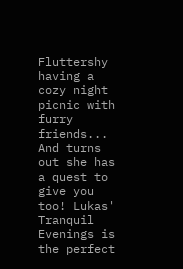Fluttershy having a cozy night picnic with furry friends... And turns out she has a quest to give you too! Lukas' Tranquil Evenings is the perfect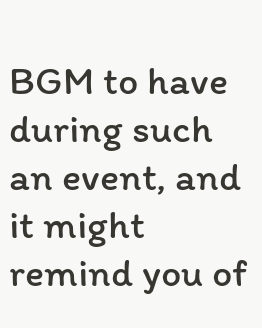BGM to have during such an event, and it might remind you of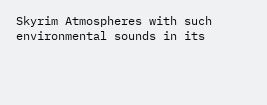Skyrim Atmospheres with such environmental sounds in its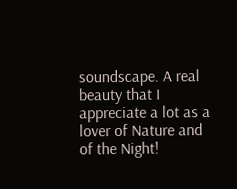soundscape. A real beauty that I appreciate a lot as a lover of Nature and of the Night!